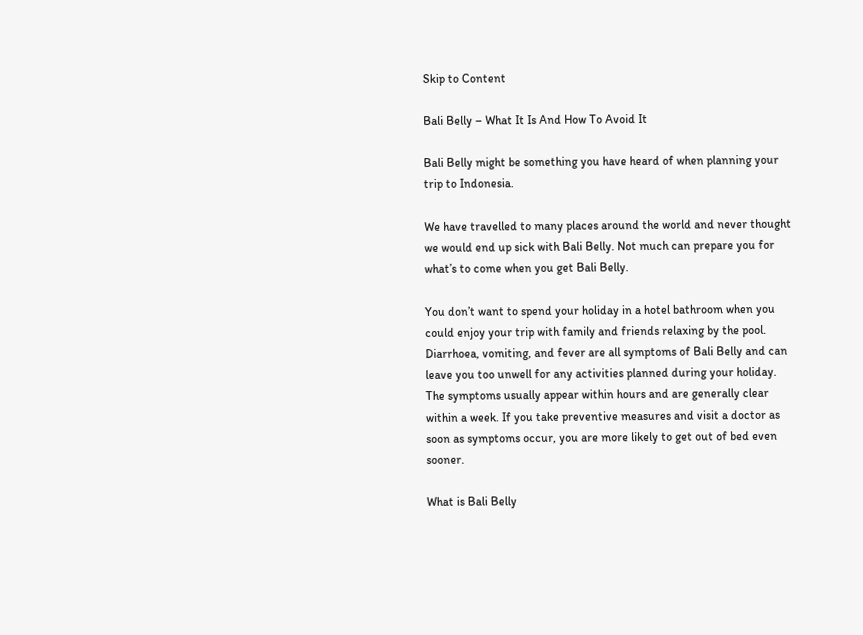Skip to Content

Bali Belly – What It Is And How To Avoid It

Bali Belly might be something you have heard of when planning your trip to Indonesia.

We have travelled to many places around the world and never thought we would end up sick with Bali Belly. Not much can prepare you for what’s to come when you get Bali Belly.

You don’t want to spend your holiday in a hotel bathroom when you could enjoy your trip with family and friends relaxing by the pool. Diarrhoea, vomiting, and fever are all symptoms of Bali Belly and can leave you too unwell for any activities planned during your holiday. The symptoms usually appear within hours and are generally clear within a week. If you take preventive measures and visit a doctor as soon as symptoms occur, you are more likely to get out of bed even sooner.

What is Bali Belly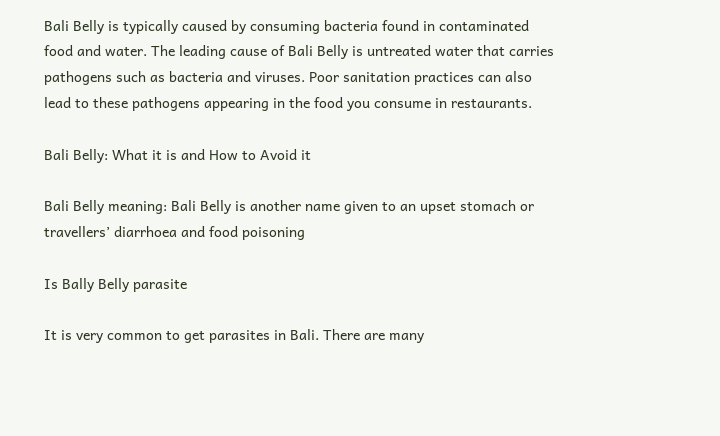Bali Belly is typically caused by consuming bacteria found in contaminated food and water. The leading cause of Bali Belly is untreated water that carries pathogens such as bacteria and viruses. Poor sanitation practices can also lead to these pathogens appearing in the food you consume in restaurants.

Bali Belly: What it is and How to Avoid it

Bali Belly meaning: Bali Belly is another name given to an upset stomach or travellers’ diarrhoea and food poisoning

Is Bally Belly parasite

It is very common to get parasites in Bali. There are many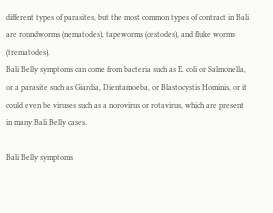different types of parasites, but the most common types of contract in Bali are roundworms (nematodes), tapeworms (cestodes), and fluke worms (trematodes).
Bali Belly symptoms can come from bacteria such as E. coli or Salmonella, or a parasite such as Giardia, Dientamoeba, or Blastocystis Hominis, or it could even be viruses such as a norovirus or rotavirus, which are present in many Bali Belly cases.

Bali Belly symptoms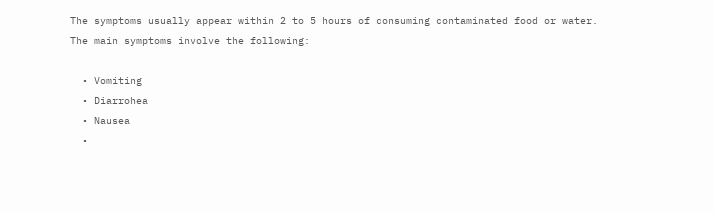The symptoms usually appear within 2 to 5 hours of consuming contaminated food or water.
The main symptoms involve the following:

  • Vomiting
  • Diarrohea
  • Nausea
  •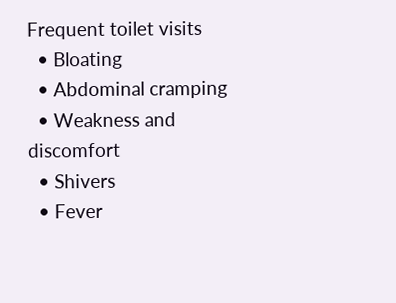Frequent toilet visits
  • Bloating
  • Abdominal cramping
  • Weakness and discomfort
  • Shivers
  • Fever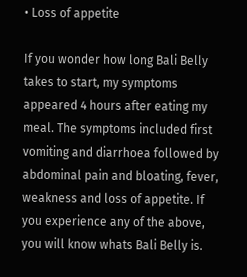• Loss of appetite

If you wonder how long Bali Belly takes to start, my symptoms appeared 4 hours after eating my meal. The symptoms included first vomiting and diarrhoea followed by abdominal pain and bloating, fever, weakness and loss of appetite. If you experience any of the above, you will know whats Bali Belly is.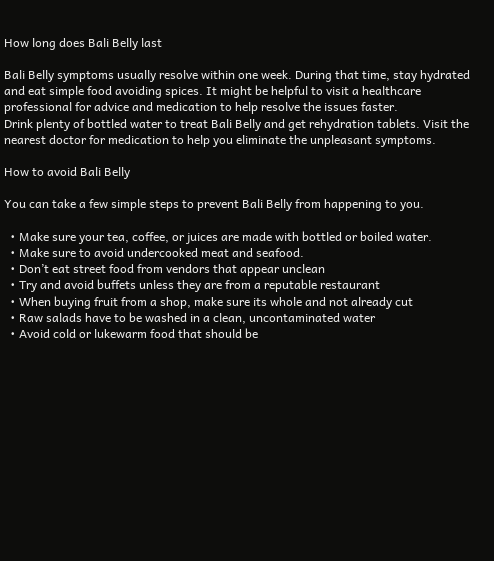How long does Bali Belly last

Bali Belly symptoms usually resolve within one week. During that time, stay hydrated and eat simple food avoiding spices. It might be helpful to visit a healthcare professional for advice and medication to help resolve the issues faster.
Drink plenty of bottled water to treat Bali Belly and get rehydration tablets. Visit the nearest doctor for medication to help you eliminate the unpleasant symptoms.

How to avoid Bali Belly

You can take a few simple steps to prevent Bali Belly from happening to you.

  • Make sure your tea, coffee, or juices are made with bottled or boiled water.
  • Make sure to avoid undercooked meat and seafood.
  • Don’t eat street food from vendors that appear unclean
  • Try and avoid buffets unless they are from a reputable restaurant
  • When buying fruit from a shop, make sure its whole and not already cut
  • Raw salads have to be washed in a clean, uncontaminated water
  • Avoid cold or lukewarm food that should be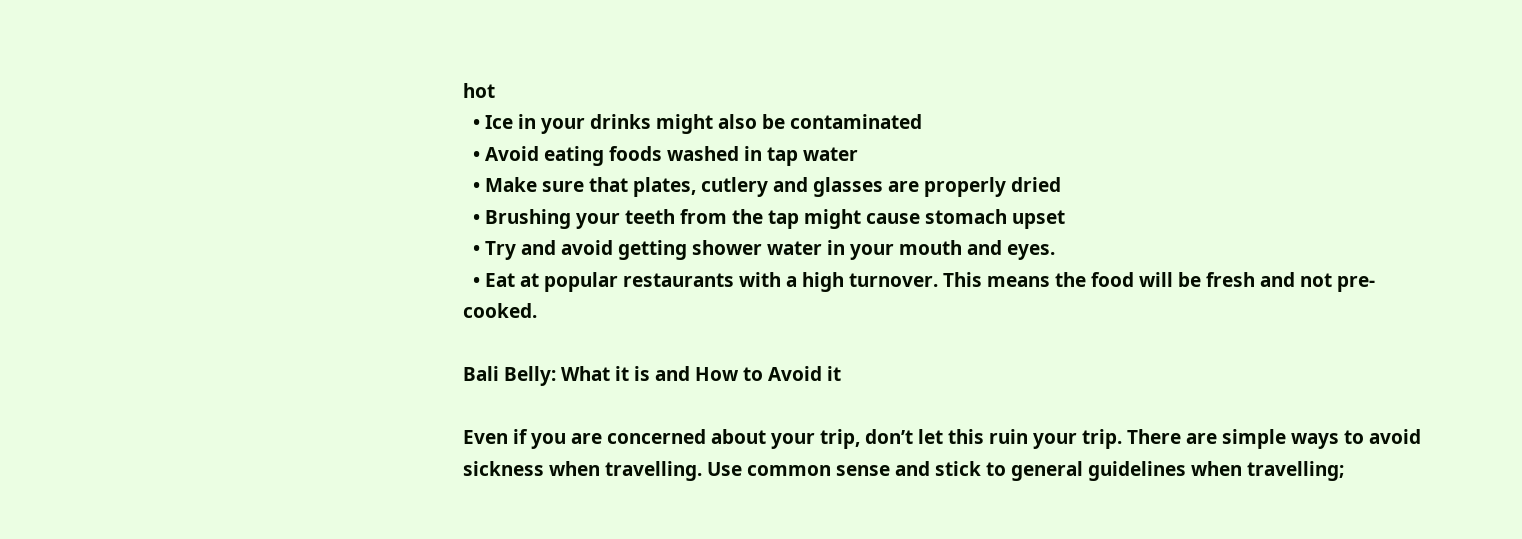hot
  • Ice in your drinks might also be contaminated
  • Avoid eating foods washed in tap water
  • Make sure that plates, cutlery and glasses are properly dried
  • Brushing your teeth from the tap might cause stomach upset
  • Try and avoid getting shower water in your mouth and eyes.
  • Eat at popular restaurants with a high turnover. This means the food will be fresh and not pre-cooked.

Bali Belly: What it is and How to Avoid it

Even if you are concerned about your trip, don’t let this ruin your trip. There are simple ways to avoid sickness when travelling. Use common sense and stick to general guidelines when travelling;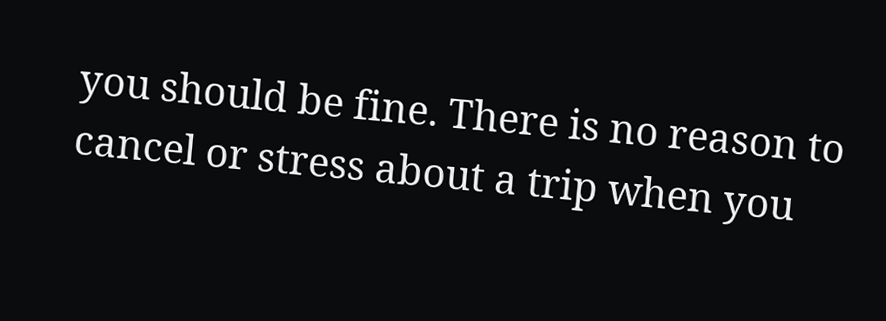you should be fine. There is no reason to cancel or stress about a trip when you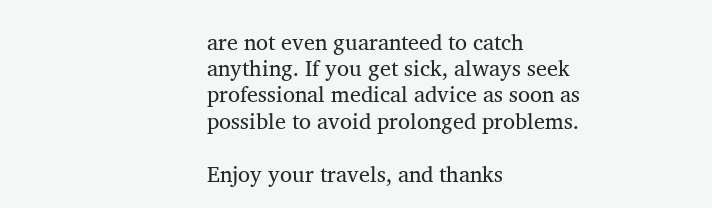are not even guaranteed to catch anything. If you get sick, always seek professional medical advice as soon as possible to avoid prolonged problems.

Enjoy your travels, and thanks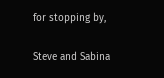for stopping by,

Steve and Sabina